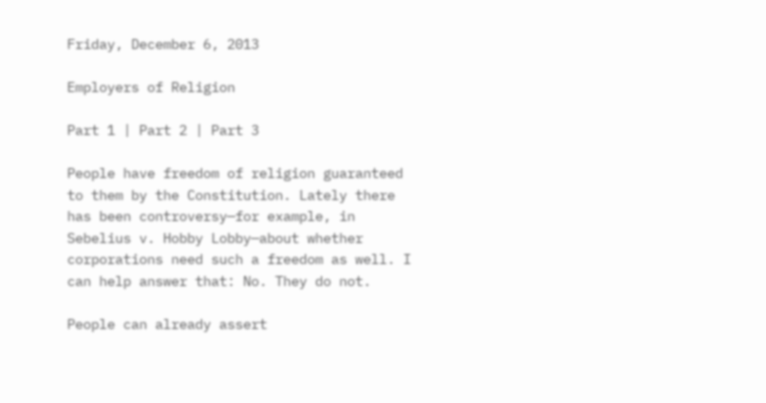Friday, December 6, 2013

Employers of Religion

Part 1 | Part 2 | Part 3

People have freedom of religion guaranteed to them by the Constitution. Lately there has been controversy—for example, in Sebelius v. Hobby Lobby—about whether corporations need such a freedom as well. I can help answer that: No. They do not.

People can already assert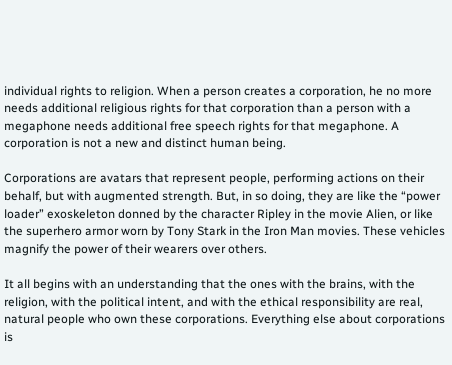individual rights to religion. When a person creates a corporation, he no more needs additional religious rights for that corporation than a person with a megaphone needs additional free speech rights for that megaphone. A corporation is not a new and distinct human being.

Corporations are avatars that represent people, performing actions on their behalf, but with augmented strength. But, in so doing, they are like the “power loader” exoskeleton donned by the character Ripley in the movie Alien, or like the superhero armor worn by Tony Stark in the Iron Man movies. These vehicles magnify the power of their wearers over others.

It all begins with an understanding that the ones with the brains, with the religion, with the political intent, and with the ethical responsibility are real, natural people who own these corporations. Everything else about corporations is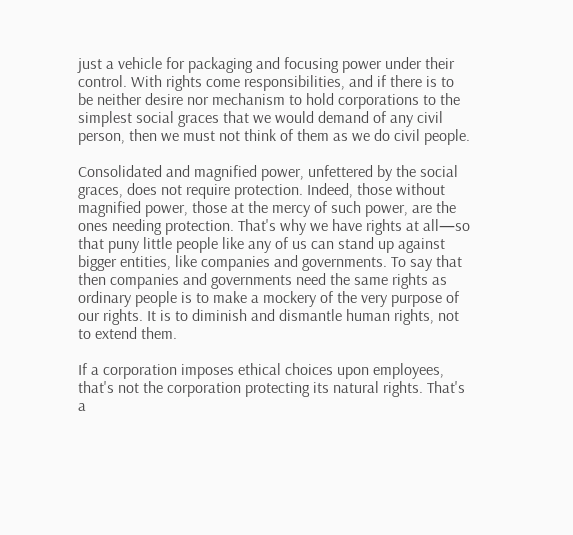just a vehicle for packaging and focusing power under their control. With rights come responsibilities, and if there is to be neither desire nor mechanism to hold corporations to the simplest social graces that we would demand of any civil person, then we must not think of them as we do civil people.

Consolidated and magnified power, unfettered by the social graces, does not require protection. Indeed, those without magnified power, those at the mercy of such power, are the ones needing protection. That's why we have rights at all—so that puny little people like any of us can stand up against bigger entities, like companies and governments. To say that then companies and governments need the same rights as ordinary people is to make a mockery of the very purpose of our rights. It is to diminish and dismantle human rights, not to extend them.

If a corporation imposes ethical choices upon employees, that's not the corporation protecting its natural rights. That's a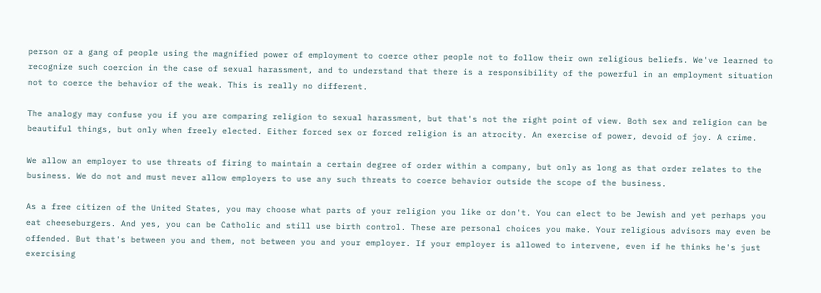person or a gang of people using the magnified power of employment to coerce other people not to follow their own religious beliefs. We've learned to recognize such coercion in the case of sexual harassment, and to understand that there is a responsibility of the powerful in an employment situation not to coerce the behavior of the weak. This is really no different.

The analogy may confuse you if you are comparing religion to sexual harassment, but that's not the right point of view. Both sex and religion can be beautiful things, but only when freely elected. Either forced sex or forced religion is an atrocity. An exercise of power, devoid of joy. A crime.

We allow an employer to use threats of firing to maintain a certain degree of order within a company, but only as long as that order relates to the business. We do not and must never allow employers to use any such threats to coerce behavior outside the scope of the business.

As a free citizen of the United States, you may choose what parts of your religion you like or don't. You can elect to be Jewish and yet perhaps you eat cheeseburgers. And yes, you can be Catholic and still use birth control. These are personal choices you make. Your religious advisors may even be offended. But that's between you and them, not between you and your employer. If your employer is allowed to intervene, even if he thinks he's just exercising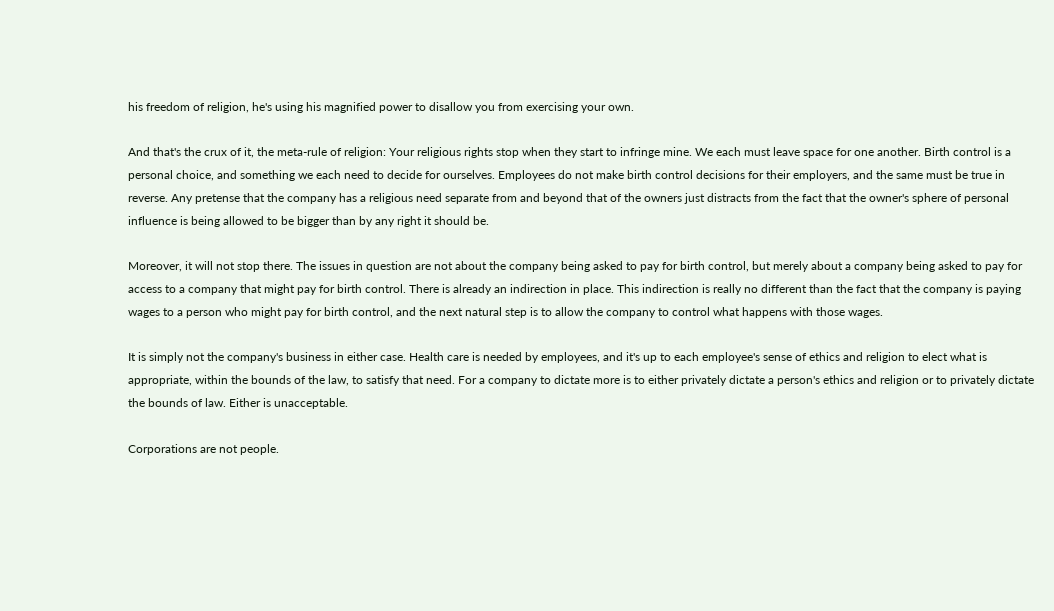his freedom of religion, he's using his magnified power to disallow you from exercising your own.

And that's the crux of it, the meta-rule of religion: Your religious rights stop when they start to infringe mine. We each must leave space for one another. Birth control is a personal choice, and something we each need to decide for ourselves. Employees do not make birth control decisions for their employers, and the same must be true in reverse. Any pretense that the company has a religious need separate from and beyond that of the owners just distracts from the fact that the owner's sphere of personal influence is being allowed to be bigger than by any right it should be.

Moreover, it will not stop there. The issues in question are not about the company being asked to pay for birth control, but merely about a company being asked to pay for access to a company that might pay for birth control. There is already an indirection in place. This indirection is really no different than the fact that the company is paying wages to a person who might pay for birth control, and the next natural step is to allow the company to control what happens with those wages.

It is simply not the company's business in either case. Health care is needed by employees, and it's up to each employee's sense of ethics and religion to elect what is appropriate, within the bounds of the law, to satisfy that need. For a company to dictate more is to either privately dictate a person's ethics and religion or to privately dictate the bounds of law. Either is unacceptable.

Corporations are not people.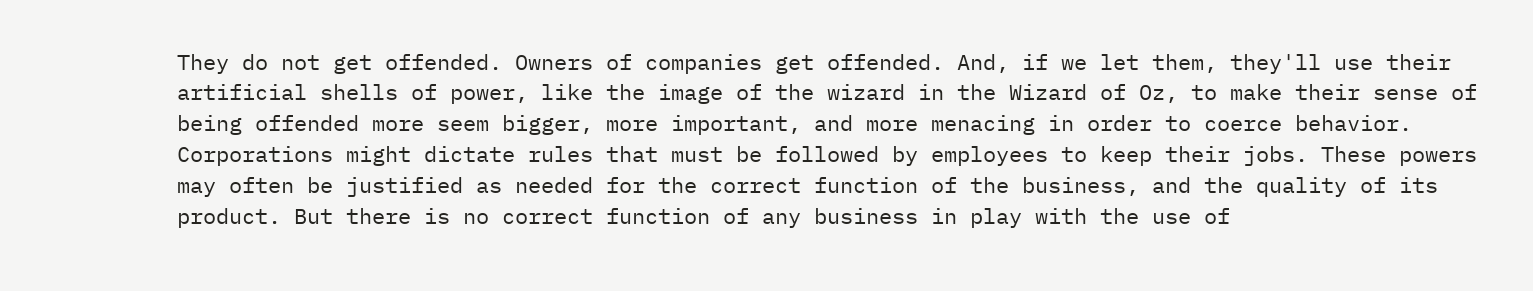They do not get offended. Owners of companies get offended. And, if we let them, they'll use their artificial shells of power, like the image of the wizard in the Wizard of Oz, to make their sense of being offended more seem bigger, more important, and more menacing in order to coerce behavior. Corporations might dictate rules that must be followed by employees to keep their jobs. These powers may often be justified as needed for the correct function of the business, and the quality of its product. But there is no correct function of any business in play with the use of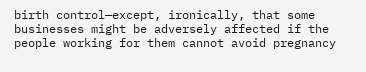birth control—except, ironically, that some businesses might be adversely affected if the people working for them cannot avoid pregnancy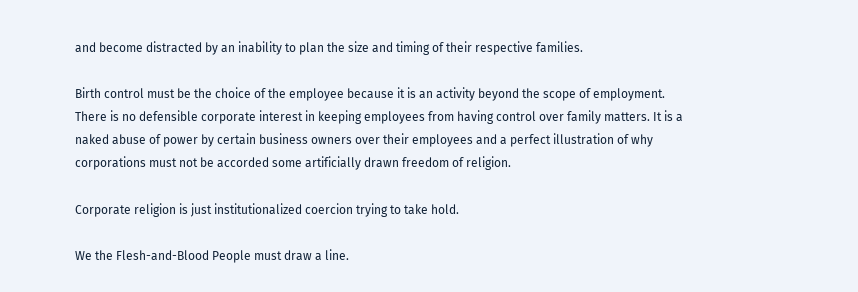and become distracted by an inability to plan the size and timing of their respective families.

Birth control must be the choice of the employee because it is an activity beyond the scope of employment. There is no defensible corporate interest in keeping employees from having control over family matters. It is a naked abuse of power by certain business owners over their employees and a perfect illustration of why corporations must not be accorded some artificially drawn freedom of religion.

Corporate religion is just institutionalized coercion trying to take hold.

We the Flesh-and-Blood People must draw a line.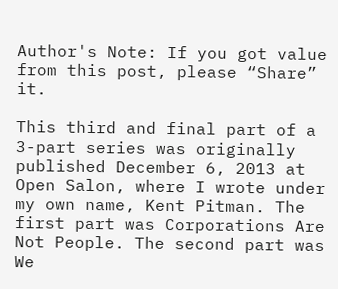Author's Note: If you got value from this post, please “Share” it.

This third and final part of a 3-part series was originally published December 6, 2013 at Open Salon, where I wrote under my own name, Kent Pitman. The first part was Corporations Are Not People. The second part was We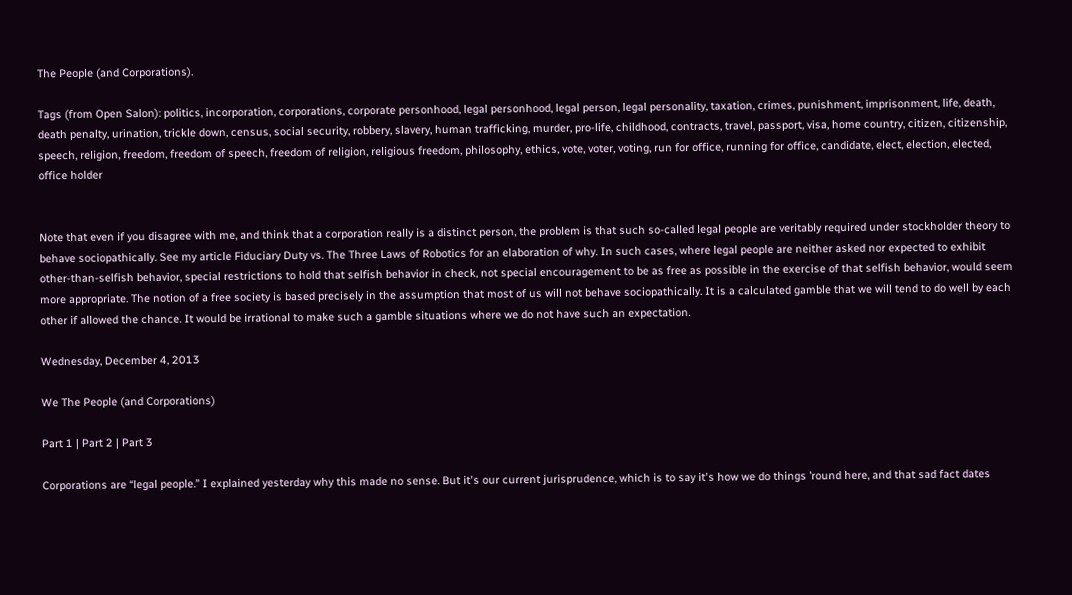The People (and Corporations).

Tags (from Open Salon): politics, incorporation, corporations, corporate personhood, legal personhood, legal person, legal personality, taxation, crimes, punishment, imprisonment, life, death, death penalty, urination, trickle down, census, social security, robbery, slavery, human trafficking, murder, pro-life, childhood, contracts, travel, passport, visa, home country, citizen, citizenship, speech, religion, freedom, freedom of speech, freedom of religion, religious freedom, philosophy, ethics, vote, voter, voting, run for office, running for office, candidate, elect, election, elected, office holder


Note that even if you disagree with me, and think that a corporation really is a distinct person, the problem is that such so-called legal people are veritably required under stockholder theory to behave sociopathically. See my article Fiduciary Duty vs. The Three Laws of Robotics for an elaboration of why. In such cases, where legal people are neither asked nor expected to exhibit other-than-selfish behavior, special restrictions to hold that selfish behavior in check, not special encouragement to be as free as possible in the exercise of that selfish behavior, would seem more appropriate. The notion of a free society is based precisely in the assumption that most of us will not behave sociopathically. It is a calculated gamble that we will tend to do well by each other if allowed the chance. It would be irrational to make such a gamble situations where we do not have such an expectation.

Wednesday, December 4, 2013

We The People (and Corporations)

Part 1 | Part 2 | Part 3

Corporations are “legal people.” I explained yesterday why this made no sense. But it's our current jurisprudence, which is to say it's how we do things ’round here, and that sad fact dates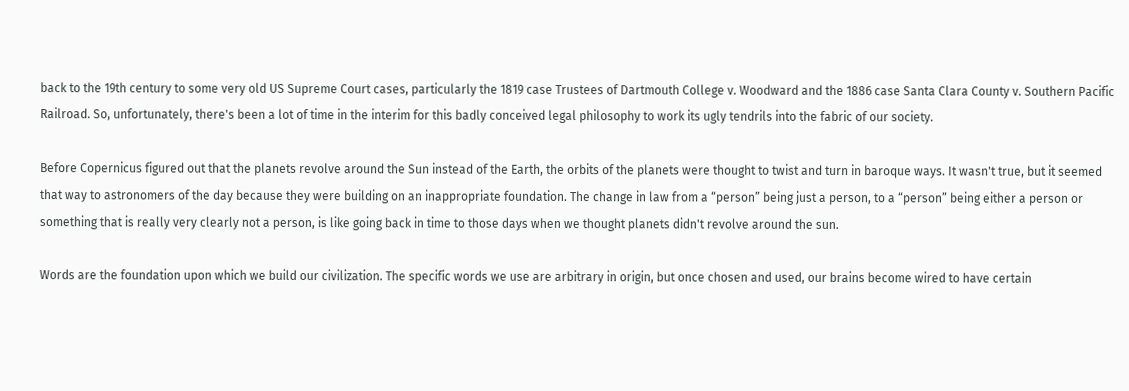back to the 19th century to some very old US Supreme Court cases, particularly the 1819 case Trustees of Dartmouth College v. Woodward and the 1886 case Santa Clara County v. Southern Pacific Railroad. So, unfortunately, there's been a lot of time in the interim for this badly conceived legal philosophy to work its ugly tendrils into the fabric of our society.

Before Copernicus figured out that the planets revolve around the Sun instead of the Earth, the orbits of the planets were thought to twist and turn in baroque ways. It wasn't true, but it seemed that way to astronomers of the day because they were building on an inappropriate foundation. The change in law from a “person” being just a person, to a “person” being either a person or something that is really very clearly not a person, is like going back in time to those days when we thought planets didn't revolve around the sun.

Words are the foundation upon which we build our civilization. The specific words we use are arbitrary in origin, but once chosen and used, our brains become wired to have certain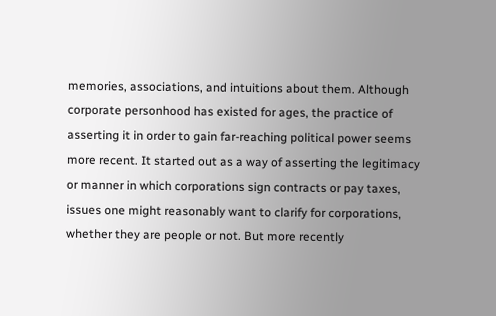memories, associations, and intuitions about them. Although corporate personhood has existed for ages, the practice of asserting it in order to gain far-reaching political power seems more recent. It started out as a way of asserting the legitimacy or manner in which corporations sign contracts or pay taxes, issues one might reasonably want to clarify for corporations, whether they are people or not. But more recently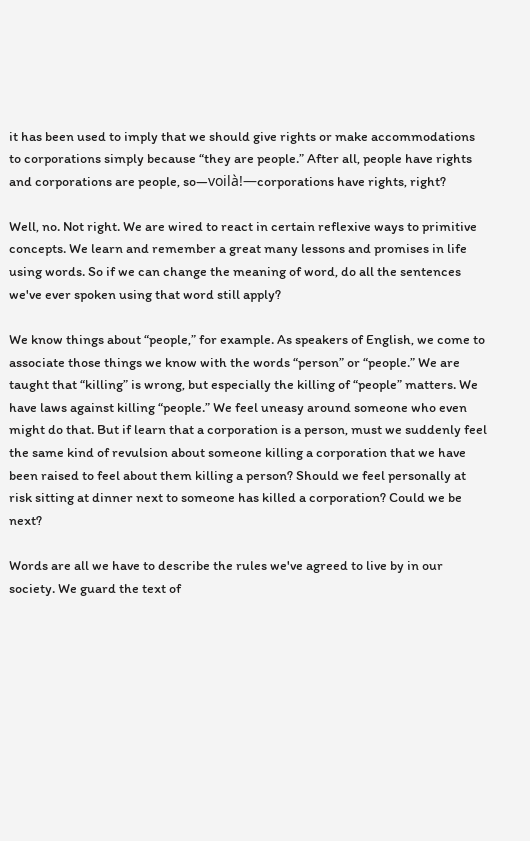it has been used to imply that we should give rights or make accommodations to corporations simply because “they are people.” After all, people have rights and corporations are people, so—voilà!—corporations have rights, right?

Well, no. Not right. We are wired to react in certain reflexive ways to primitive concepts. We learn and remember a great many lessons and promises in life using words. So if we can change the meaning of word, do all the sentences we've ever spoken using that word still apply?

We know things about “people,” for example. As speakers of English, we come to associate those things we know with the words “person” or “people.” We are taught that “killing” is wrong, but especially the killing of “people” matters. We have laws against killing “people.” We feel uneasy around someone who even might do that. But if learn that a corporation is a person, must we suddenly feel the same kind of revulsion about someone killing a corporation that we have been raised to feel about them killing a person? Should we feel personally at risk sitting at dinner next to someone has killed a corporation? Could we be next?

Words are all we have to describe the rules we've agreed to live by in our society. We guard the text of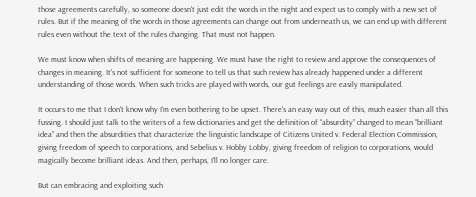those agreements carefully, so someone doesn't just edit the words in the night and expect us to comply with a new set of rules. But if the meaning of the words in those agreements can change out from underneath us, we can end up with different rules even without the text of the rules changing. That must not happen.

We must know when shifts of meaning are happening. We must have the right to review and approve the consequences of changes in meaning. It's not sufficient for someone to tell us that such review has already happened under a different understanding of those words. When such tricks are played with words, our gut feelings are easily manipulated.

It occurs to me that I don't know why I'm even bothering to be upset. There's an easy way out of this, much easier than all this fussing. I should just talk to the writers of a few dictionaries and get the definition of “absurdity” changed to mean “brilliant idea” and then the absurdities that characterize the linguistic landscape of Citizens United v. Federal Election Commission, giving freedom of speech to corporations, and Sebelius v. Hobby Lobby, giving freedom of religion to corporations, would magically become brilliant ideas. And then, perhaps, I'll no longer care.

But can embracing and exploiting such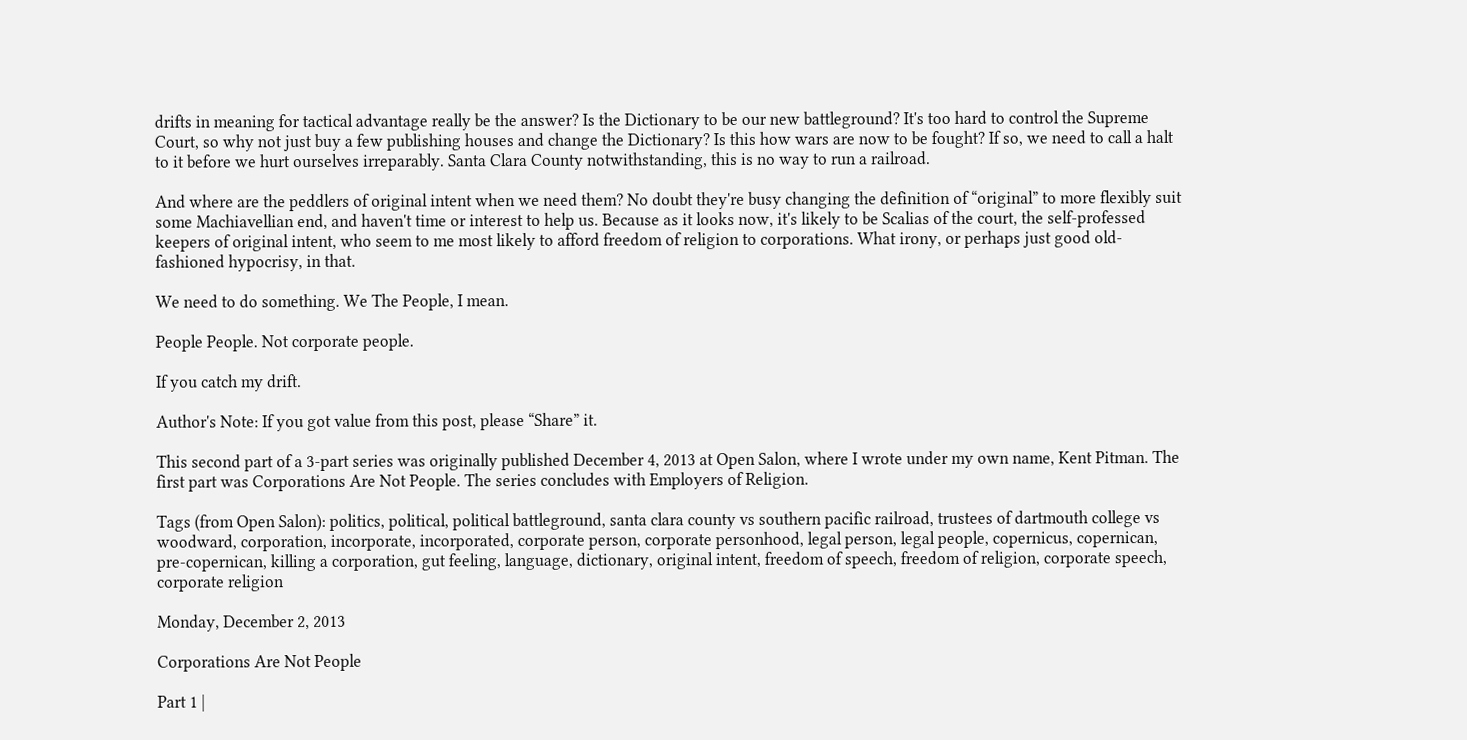drifts in meaning for tactical advantage really be the answer? Is the Dictionary to be our new battleground? It's too hard to control the Supreme Court, so why not just buy a few publishing houses and change the Dictionary? Is this how wars are now to be fought? If so, we need to call a halt to it before we hurt ourselves irreparably. Santa Clara County notwithstanding, this is no way to run a railroad.

And where are the peddlers of original intent when we need them? No doubt they're busy changing the definition of “original” to more flexibly suit some Machiavellian end, and haven't time or interest to help us. Because as it looks now, it's likely to be Scalias of the court, the self-professed keepers of original intent, who seem to me most likely to afford freedom of religion to corporations. What irony, or perhaps just good old-fashioned hypocrisy, in that.

We need to do something. We The People, I mean.

People People. Not corporate people.

If you catch my drift.

Author's Note: If you got value from this post, please “Share” it.

This second part of a 3-part series was originally published December 4, 2013 at Open Salon, where I wrote under my own name, Kent Pitman. The first part was Corporations Are Not People. The series concludes with Employers of Religion.

Tags (from Open Salon): politics, political, political battleground, santa clara county vs southern pacific railroad, trustees of dartmouth college vs woodward, corporation, incorporate, incorporated, corporate person, corporate personhood, legal person, legal people, copernicus, copernican, pre-copernican, killing a corporation, gut feeling, language, dictionary, original intent, freedom of speech, freedom of religion, corporate speech, corporate religion

Monday, December 2, 2013

Corporations Are Not People

Part 1 |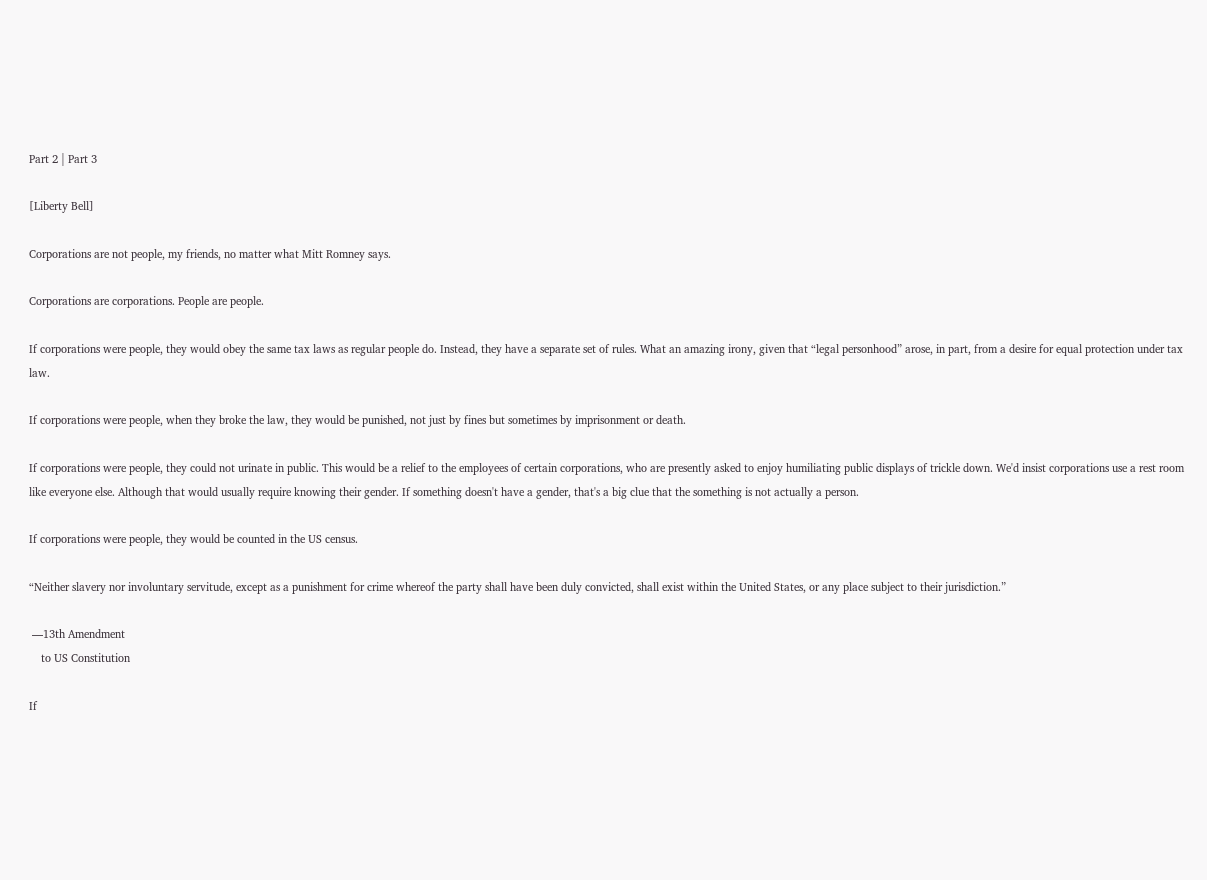Part 2 | Part 3

[Liberty Bell]

Corporations are not people, my friends, no matter what Mitt Romney says.

Corporations are corporations. People are people.

If corporations were people, they would obey the same tax laws as regular people do. Instead, they have a separate set of rules. What an amazing irony, given that “legal personhood” arose, in part, from a desire for equal protection under tax law.

If corporations were people, when they broke the law, they would be punished, not just by fines but sometimes by imprisonment or death.

If corporations were people, they could not urinate in public. This would be a relief to the employees of certain corporations, who are presently asked to enjoy humiliating public displays of trickle down. We'd insist corporations use a rest room like everyone else. Although that would usually require knowing their gender. If something doesn't have a gender, that's a big clue that the something is not actually a person.

If corporations were people, they would be counted in the US census.

“Neither slavery nor involuntary servitude, except as a punishment for crime whereof the party shall have been duly convicted, shall exist within the United States, or any place subject to their jurisdiction.”

 —13th Amendment
    to US Constitution

If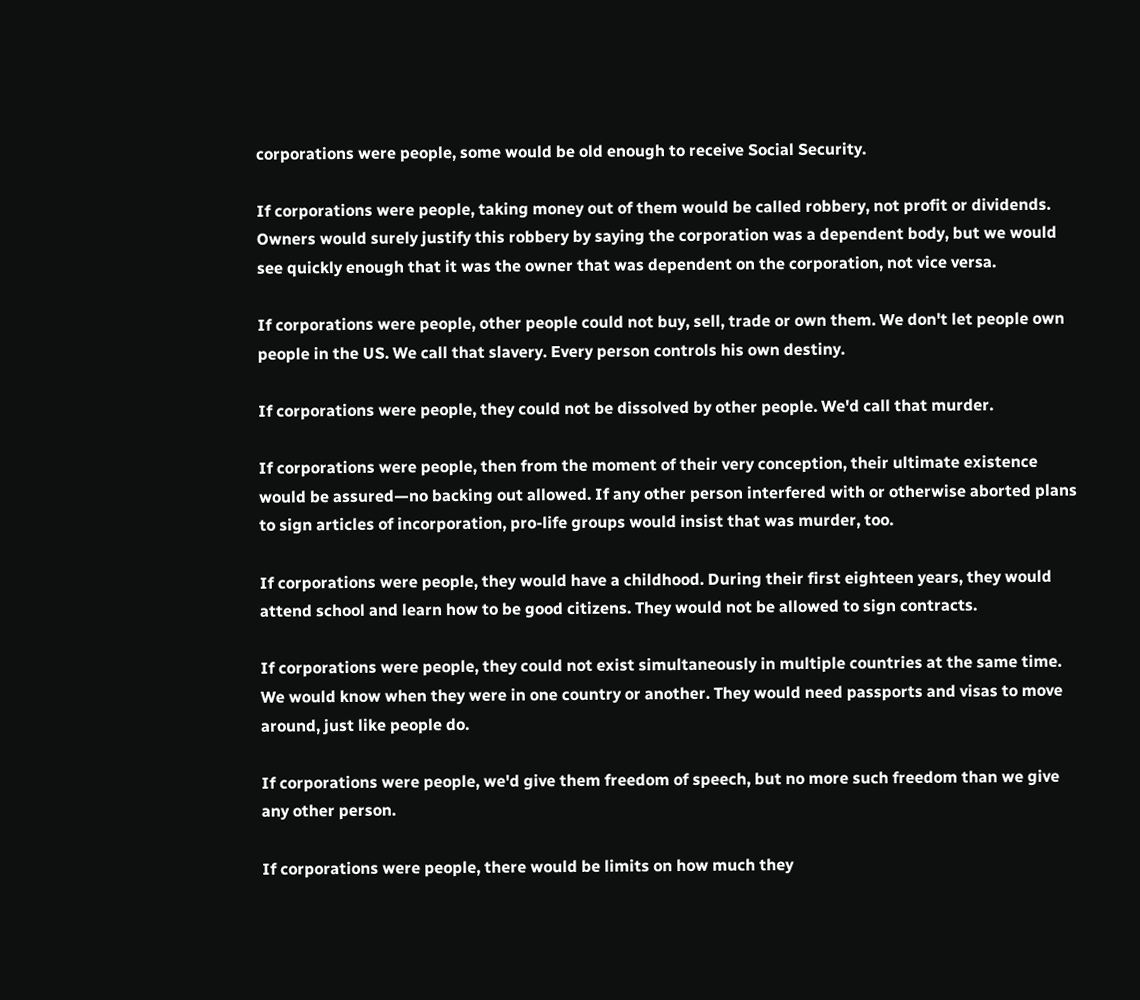corporations were people, some would be old enough to receive Social Security.

If corporations were people, taking money out of them would be called robbery, not profit or dividends. Owners would surely justify this robbery by saying the corporation was a dependent body, but we would see quickly enough that it was the owner that was dependent on the corporation, not vice versa.

If corporations were people, other people could not buy, sell, trade or own them. We don't let people own people in the US. We call that slavery. Every person controls his own destiny.

If corporations were people, they could not be dissolved by other people. We'd call that murder.

If corporations were people, then from the moment of their very conception, their ultimate existence would be assured—no backing out allowed. If any other person interfered with or otherwise aborted plans to sign articles of incorporation, pro-life groups would insist that was murder, too.

If corporations were people, they would have a childhood. During their first eighteen years, they would attend school and learn how to be good citizens. They would not be allowed to sign contracts.

If corporations were people, they could not exist simultaneously in multiple countries at the same time. We would know when they were in one country or another. They would need passports and visas to move around, just like people do.

If corporations were people, we'd give them freedom of speech, but no more such freedom than we give any other person.

If corporations were people, there would be limits on how much they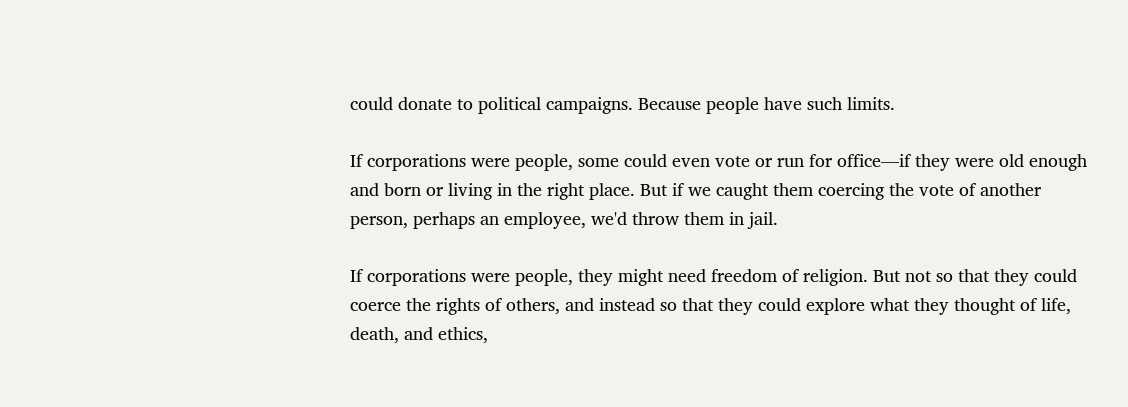could donate to political campaigns. Because people have such limits.

If corporations were people, some could even vote or run for office—if they were old enough and born or living in the right place. But if we caught them coercing the vote of another person, perhaps an employee, we'd throw them in jail.

If corporations were people, they might need freedom of religion. But not so that they could coerce the rights of others, and instead so that they could explore what they thought of life, death, and ethics,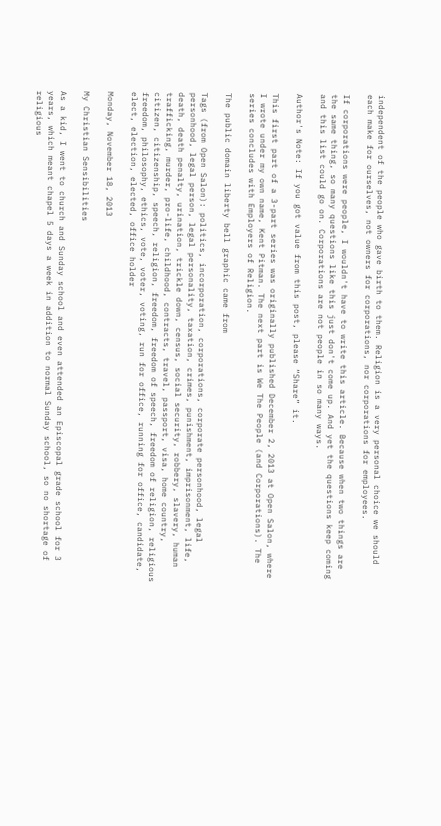independent of the people who gave birth to them. Religion is a very personal choice we should each make for ourselves, not owners for corporations, nor corporations for employees.

If corporations were people, I wouldn't have to write this article. Because when two things are the same thing, so many questions like this just don't come up. And yet the questions keep coming and this list could go on. Corporations are not people in so many ways.

Author's Note: If you got value from this post, please “Share” it.

This first part of a 3-part series was originally published December 2, 2013 at Open Salon, where I wrote under my own name, Kent Pitman. The next part is We The People (and Corporations). The series concludes with Employers of Religion.

The public domain liberty bell graphic came from

Tags (from Open Salon): politics, incorporation, corporations, corporate personhood, legal personhood, legal person, legal personality, taxation, crimes, punishment, imprisonment, life, death, death penalty, urination, trickle down, census, social security, robbery, slavery, human trafficking, murder, pro-life, childhood, contracts, travel, passport, visa, home country, citizen, citizenship, speech, religion, freedom, freedom of speech, freedom of religion, religious freedom, philosophy, ethics, vote, voter, voting, run for office, running for office, candidate, elect, election, elected, office holder

Monday, November 18, 2013

My Christian Sensibilities

As a kid, I went to church and Sunday school and even attended an Episcopal grade school for 3 years, which meant chapel 5 days a week in addition to normal Sunday school, so no shortage of religious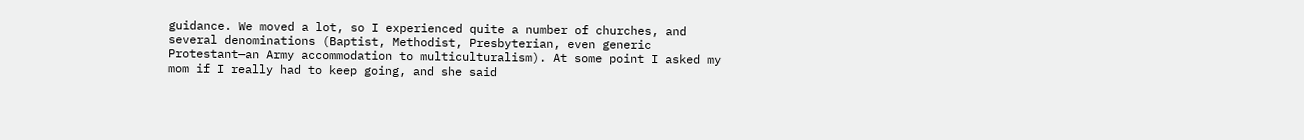guidance. We moved a lot, so I experienced quite a number of churches, and several denominations (Baptist, Methodist, Presbyterian, even generic Protestant—an Army accommodation to multiculturalism). At some point I asked my mom if I really had to keep going, and she said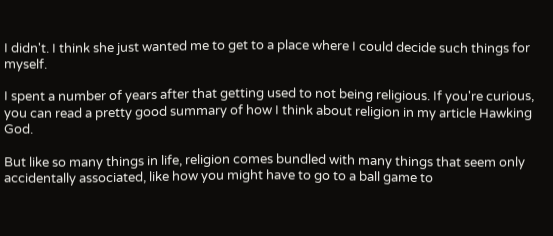I didn't. I think she just wanted me to get to a place where I could decide such things for myself.

I spent a number of years after that getting used to not being religious. If you're curious, you can read a pretty good summary of how I think about religion in my article Hawking God.

But like so many things in life, religion comes bundled with many things that seem only accidentally associated, like how you might have to go to a ball game to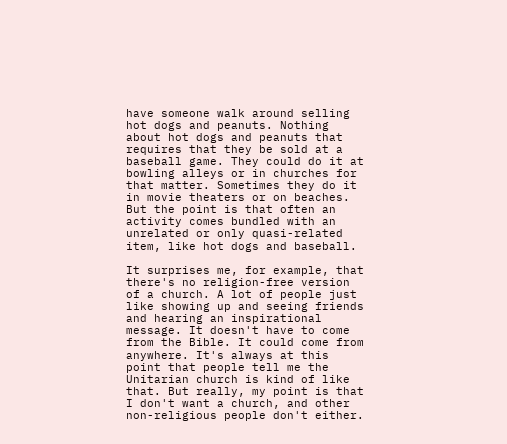have someone walk around selling hot dogs and peanuts. Nothing about hot dogs and peanuts that requires that they be sold at a baseball game. They could do it at bowling alleys or in churches for that matter. Sometimes they do it in movie theaters or on beaches. But the point is that often an activity comes bundled with an unrelated or only quasi-related item, like hot dogs and baseball.

It surprises me, for example, that there's no religion-free version of a church. A lot of people just like showing up and seeing friends and hearing an inspirational message. It doesn't have to come from the Bible. It could come from anywhere. It's always at this point that people tell me the Unitarian church is kind of like that. But really, my point is that I don't want a church, and other non-religious people don't either.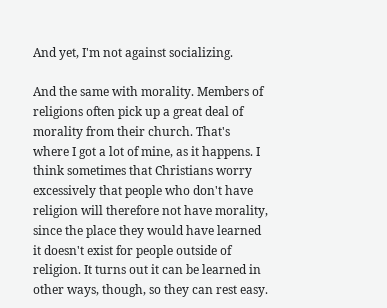And yet, I'm not against socializing.

And the same with morality. Members of religions often pick up a great deal of morality from their church. That's where I got a lot of mine, as it happens. I think sometimes that Christians worry excessively that people who don't have religion will therefore not have morality, since the place they would have learned it doesn't exist for people outside of religion. It turns out it can be learned in other ways, though, so they can rest easy.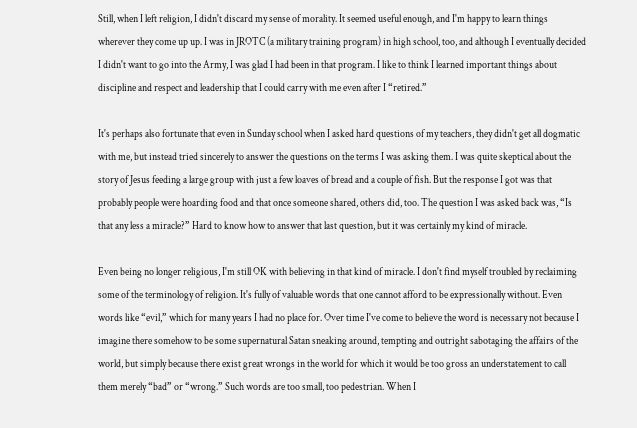Still, when I left religion, I didn't discard my sense of morality. It seemed useful enough, and I'm happy to learn things wherever they come up up. I was in JROTC (a military training program) in high school, too, and although I eventually decided I didn't want to go into the Army, I was glad I had been in that program. I like to think I learned important things about discipline and respect and leadership that I could carry with me even after I “retired.”

It's perhaps also fortunate that even in Sunday school when I asked hard questions of my teachers, they didn't get all dogmatic with me, but instead tried sincerely to answer the questions on the terms I was asking them. I was quite skeptical about the story of Jesus feeding a large group with just a few loaves of bread and a couple of fish. But the response I got was that probably people were hoarding food and that once someone shared, others did, too. The question I was asked back was, “Is that any less a miracle?” Hard to know how to answer that last question, but it was certainly my kind of miracle.

Even being no longer religious, I'm still OK with believing in that kind of miracle. I don't find myself troubled by reclaiming some of the terminology of religion. It's fully of valuable words that one cannot afford to be expressionally without. Even words like “evil,” which for many years I had no place for. Over time I've come to believe the word is necessary not because I imagine there somehow to be some supernatural Satan sneaking around, tempting and outright sabotaging the affairs of the world, but simply because there exist great wrongs in the world for which it would be too gross an understatement to call them merely “bad” or “wrong.” Such words are too small, too pedestrian. When I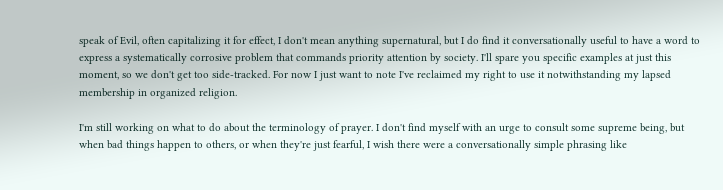speak of Evil, often capitalizing it for effect, I don't mean anything supernatural, but I do find it conversationally useful to have a word to express a systematically corrosive problem that commands priority attention by society. I'll spare you specific examples at just this moment, so we don't get too side-tracked. For now I just want to note I've reclaimed my right to use it notwithstanding my lapsed membership in organized religion.

I'm still working on what to do about the terminology of prayer. I don't find myself with an urge to consult some supreme being, but when bad things happen to others, or when they're just fearful, I wish there were a conversationally simple phrasing like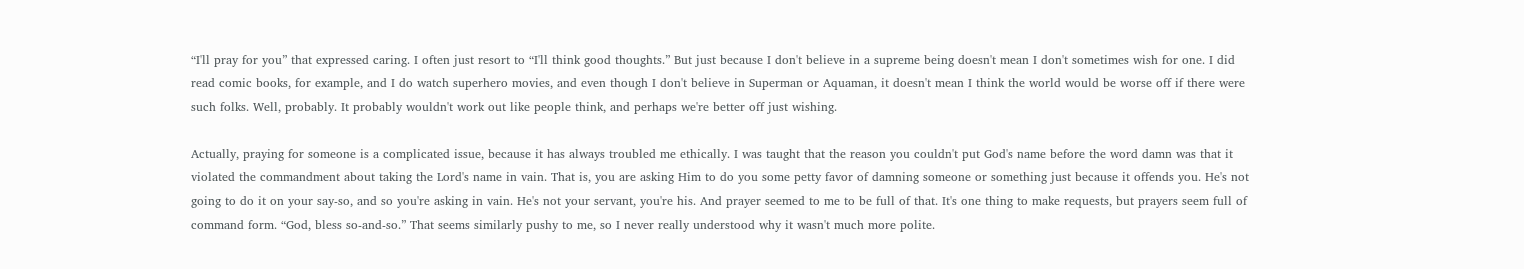“I'll pray for you” that expressed caring. I often just resort to “I'll think good thoughts.” But just because I don't believe in a supreme being doesn't mean I don't sometimes wish for one. I did read comic books, for example, and I do watch superhero movies, and even though I don't believe in Superman or Aquaman, it doesn't mean I think the world would be worse off if there were such folks. Well, probably. It probably wouldn't work out like people think, and perhaps we're better off just wishing.

Actually, praying for someone is a complicated issue, because it has always troubled me ethically. I was taught that the reason you couldn't put God's name before the word damn was that it violated the commandment about taking the Lord's name in vain. That is, you are asking Him to do you some petty favor of damning someone or something just because it offends you. He's not going to do it on your say-so, and so you're asking in vain. He's not your servant, you're his. And prayer seemed to me to be full of that. It's one thing to make requests, but prayers seem full of command form. “God, bless so-and-so.” That seems similarly pushy to me, so I never really understood why it wasn't much more polite.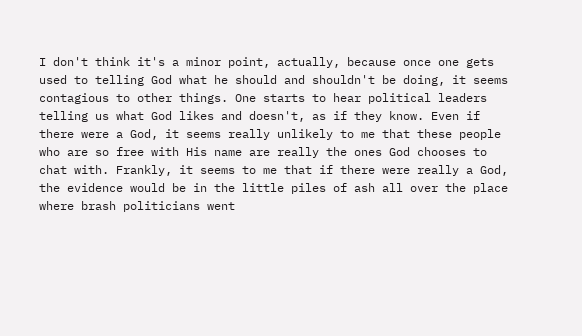I don't think it's a minor point, actually, because once one gets used to telling God what he should and shouldn't be doing, it seems contagious to other things. One starts to hear political leaders telling us what God likes and doesn't, as if they know. Even if there were a God, it seems really unlikely to me that these people who are so free with His name are really the ones God chooses to chat with. Frankly, it seems to me that if there were really a God, the evidence would be in the little piles of ash all over the place where brash politicians went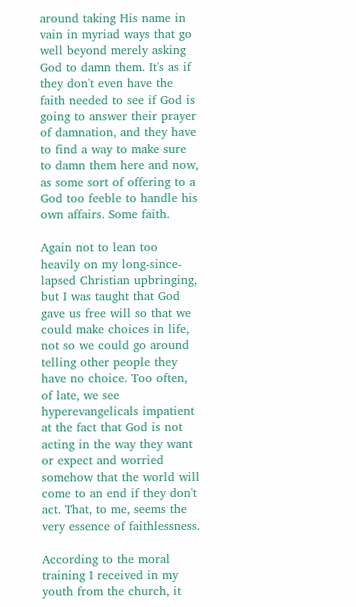around taking His name in vain in myriad ways that go well beyond merely asking God to damn them. It's as if they don't even have the faith needed to see if God is going to answer their prayer of damnation, and they have to find a way to make sure to damn them here and now, as some sort of offering to a God too feeble to handle his own affairs. Some faith.

Again not to lean too heavily on my long-since-lapsed Christian upbringing, but I was taught that God gave us free will so that we could make choices in life, not so we could go around telling other people they have no choice. Too often, of late, we see hyperevangelicals impatient at the fact that God is not acting in the way they want or expect and worried somehow that the world will come to an end if they don't act. That, to me, seems the very essence of faithlessness.

According to the moral training I received in my youth from the church, it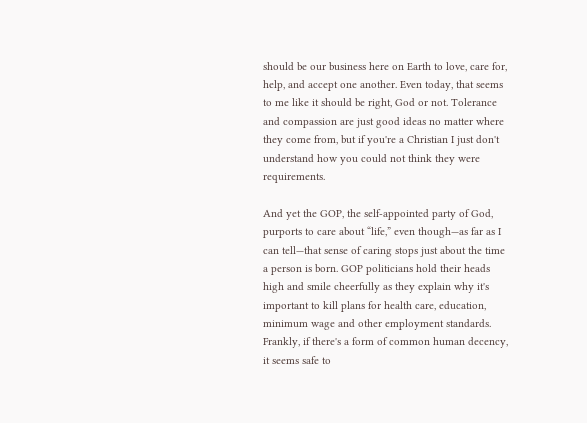should be our business here on Earth to love, care for, help, and accept one another. Even today, that seems to me like it should be right, God or not. Tolerance and compassion are just good ideas no matter where they come from, but if you're a Christian I just don't understand how you could not think they were requirements.

And yet the GOP, the self-appointed party of God, purports to care about “life,” even though—as far as I can tell—that sense of caring stops just about the time a person is born. GOP politicians hold their heads high and smile cheerfully as they explain why it's important to kill plans for health care, education, minimum wage and other employment standards. Frankly, if there's a form of common human decency, it seems safe to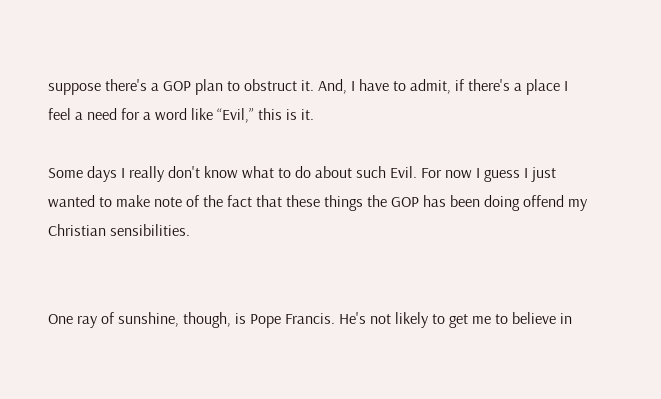suppose there's a GOP plan to obstruct it. And, I have to admit, if there's a place I feel a need for a word like “Evil,” this is it.

Some days I really don't know what to do about such Evil. For now I guess I just wanted to make note of the fact that these things the GOP has been doing offend my Christian sensibilities.


One ray of sunshine, though, is Pope Francis. He's not likely to get me to believe in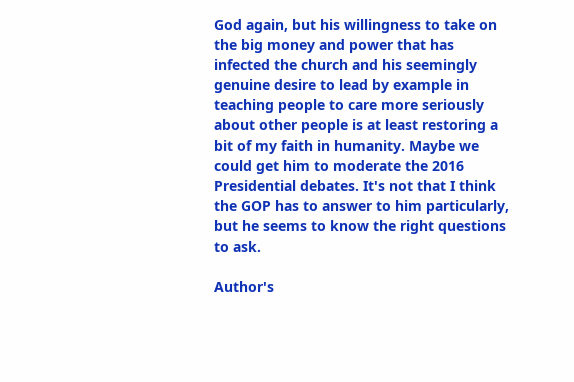God again, but his willingness to take on the big money and power that has infected the church and his seemingly genuine desire to lead by example in teaching people to care more seriously about other people is at least restoring a bit of my faith in humanity. Maybe we could get him to moderate the 2016 Presidential debates. It's not that I think the GOP has to answer to him particularly, but he seems to know the right questions to ask.

Author's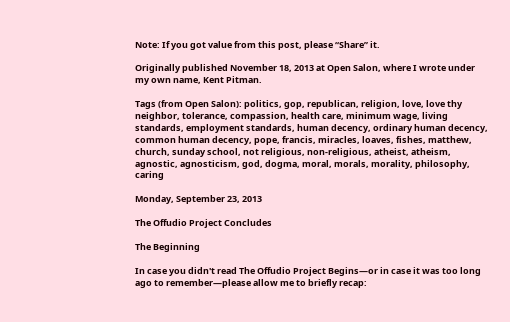Note: If you got value from this post, please “Share” it.

Originally published November 18, 2013 at Open Salon, where I wrote under my own name, Kent Pitman.

Tags (from Open Salon): politics, gop, republican, religion, love, love thy neighbor, tolerance, compassion, health care, minimum wage, living standards, employment standards, human decency, ordinary human decency, common human decency, pope, francis, miracles, loaves, fishes, matthew, church, sunday school, not religious, non-religious, atheist, atheism, agnostic, agnosticism, god, dogma, moral, morals, morality, philosophy, caring

Monday, September 23, 2013

The Offudio Project Concludes

The Beginning

In case you didn't read The Offudio Project Begins—or in case it was too long ago to remember—please allow me to briefly recap: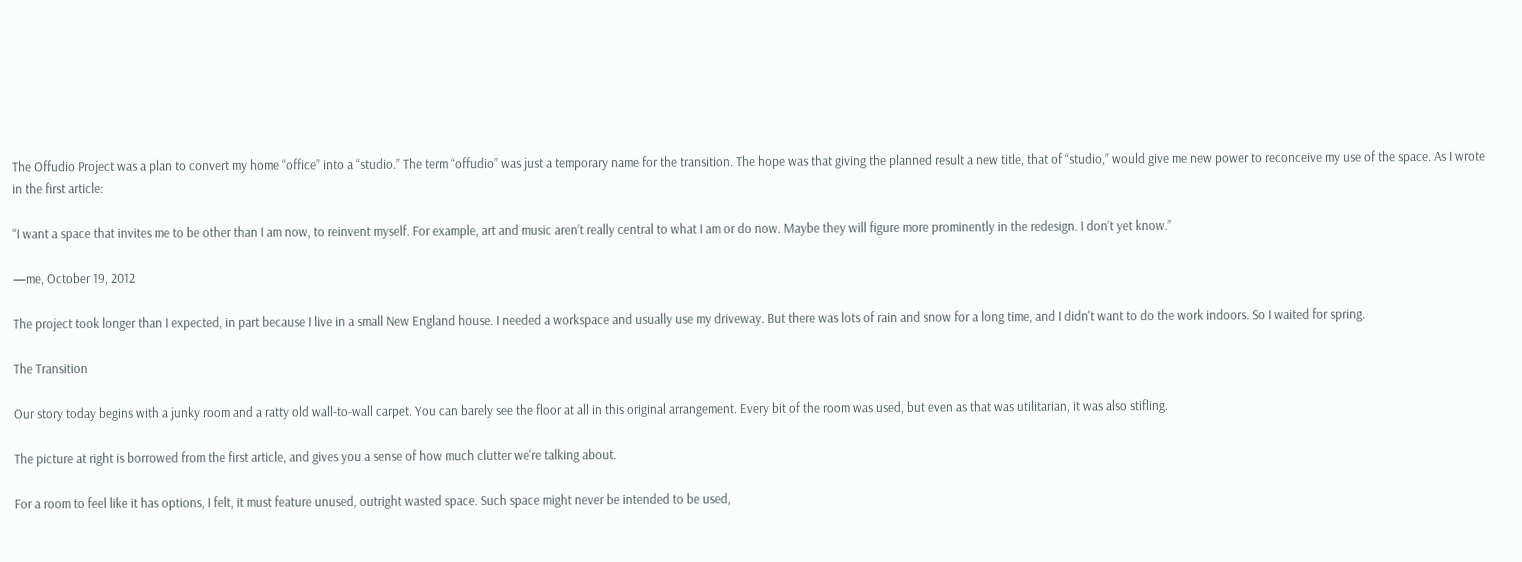The Offudio Project was a plan to convert my home “office” into a “studio.” The term “offudio” was just a temporary name for the transition. The hope was that giving the planned result a new title, that of “studio,” would give me new power to reconceive my use of the space. As I wrote in the first article:

“I want a space that invites me to be other than I am now, to reinvent myself. For example, art and music aren’t really central to what I am or do now. Maybe they will figure more prominently in the redesign. I don’t yet know.”

—me, October 19, 2012

The project took longer than I expected, in part because I live in a small New England house. I needed a workspace and usually use my driveway. But there was lots of rain and snow for a long time, and I didn't want to do the work indoors. So I waited for spring.

The Transition

Our story today begins with a junky room and a ratty old wall-to-wall carpet. You can barely see the floor at all in this original arrangement. Every bit of the room was used, but even as that was utilitarian, it was also stifling.

The picture at right is borrowed from the first article, and gives you a sense of how much clutter we're talking about.

For a room to feel like it has options, I felt, it must feature unused, outright wasted space. Such space might never be intended to be used,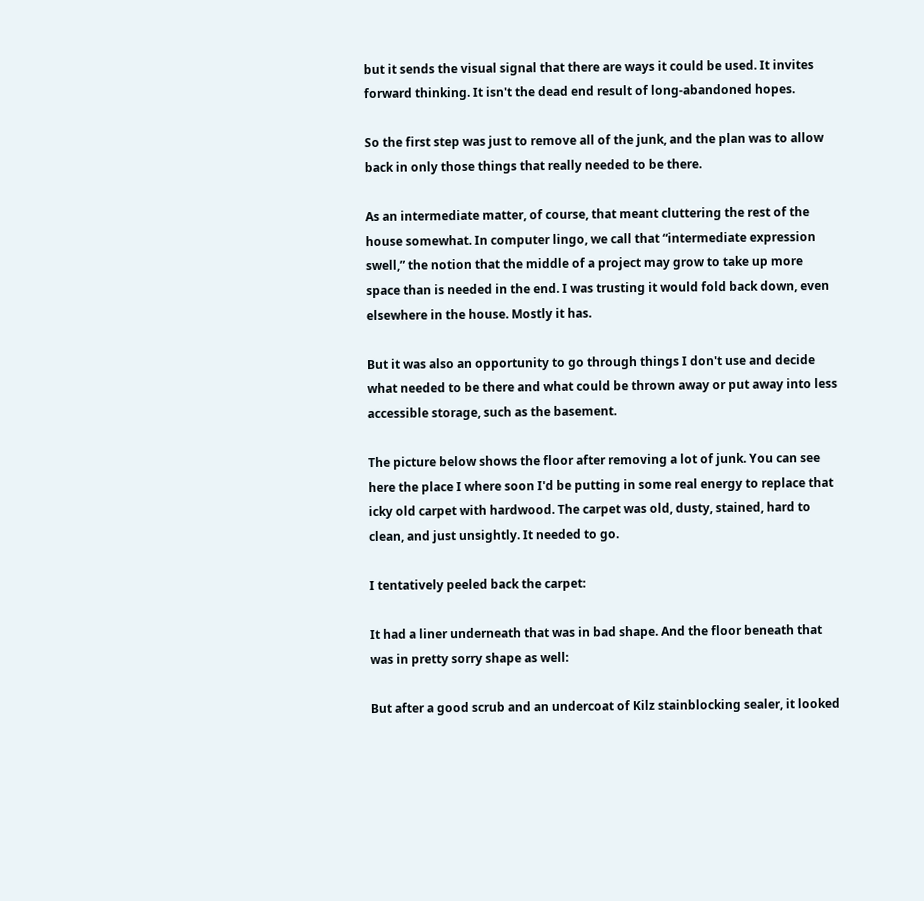but it sends the visual signal that there are ways it could be used. It invites forward thinking. It isn't the dead end result of long-abandoned hopes.

So the first step was just to remove all of the junk, and the plan was to allow back in only those things that really needed to be there.

As an intermediate matter, of course, that meant cluttering the rest of the house somewhat. In computer lingo, we call that “intermediate expression swell,” the notion that the middle of a project may grow to take up more space than is needed in the end. I was trusting it would fold back down, even elsewhere in the house. Mostly it has.

But it was also an opportunity to go through things I don't use and decide what needed to be there and what could be thrown away or put away into less accessible storage, such as the basement.

The picture below shows the floor after removing a lot of junk. You can see here the place I where soon I'd be putting in some real energy to replace that icky old carpet with hardwood. The carpet was old, dusty, stained, hard to clean, and just unsightly. It needed to go.

I tentatively peeled back the carpet:

It had a liner underneath that was in bad shape. And the floor beneath that was in pretty sorry shape as well:

But after a good scrub and an undercoat of Kilz stainblocking sealer, it looked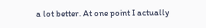a lot better. At one point I actually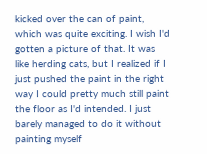kicked over the can of paint, which was quite exciting. I wish I'd gotten a picture of that. It was like herding cats, but I realized if I just pushed the paint in the right way I could pretty much still paint the floor as I'd intended. I just barely managed to do it without painting myself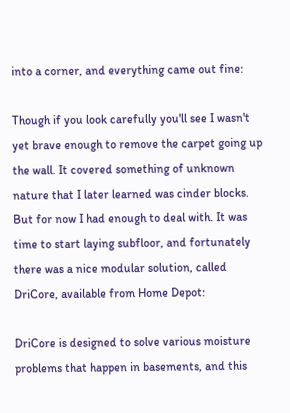into a corner, and everything came out fine:

Though if you look carefully you'll see I wasn't yet brave enough to remove the carpet going up the wall. It covered something of unknown nature that I later learned was cinder blocks. But for now I had enough to deal with. It was time to start laying subfloor, and fortunately there was a nice modular solution, called DriCore, available from Home Depot:

DriCore is designed to solve various moisture problems that happen in basements, and this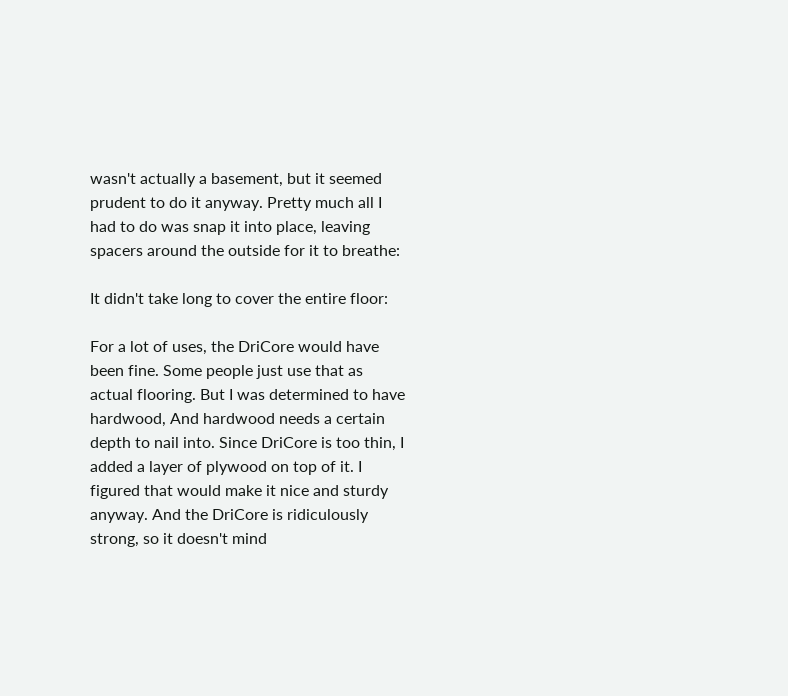wasn't actually a basement, but it seemed prudent to do it anyway. Pretty much all I had to do was snap it into place, leaving spacers around the outside for it to breathe:

It didn't take long to cover the entire floor:

For a lot of uses, the DriCore would have been fine. Some people just use that as actual flooring. But I was determined to have hardwood, And hardwood needs a certain depth to nail into. Since DriCore is too thin, I added a layer of plywood on top of it. I figured that would make it nice and sturdy anyway. And the DriCore is ridiculously strong, so it doesn't mind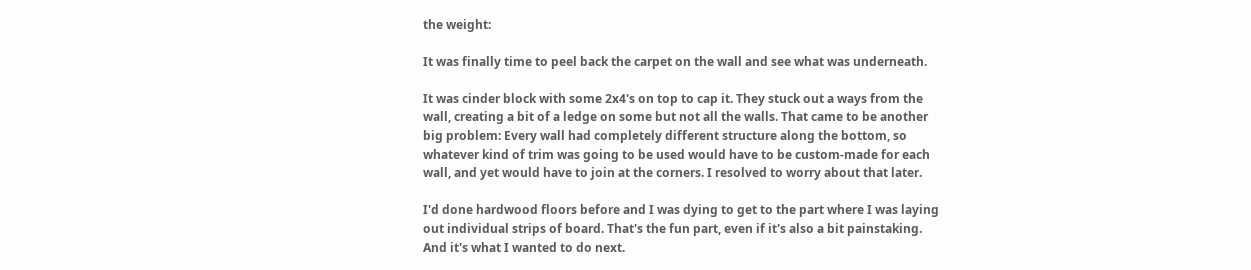the weight:

It was finally time to peel back the carpet on the wall and see what was underneath.

It was cinder block with some 2x4's on top to cap it. They stuck out a ways from the wall, creating a bit of a ledge on some but not all the walls. That came to be another big problem: Every wall had completely different structure along the bottom, so whatever kind of trim was going to be used would have to be custom-made for each wall, and yet would have to join at the corners. I resolved to worry about that later.

I'd done hardwood floors before and I was dying to get to the part where I was laying out individual strips of board. That's the fun part, even if it's also a bit painstaking. And it's what I wanted to do next.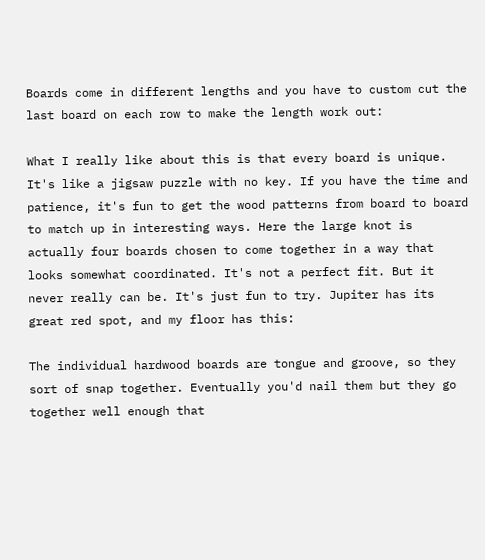Boards come in different lengths and you have to custom cut the last board on each row to make the length work out:

What I really like about this is that every board is unique. It's like a jigsaw puzzle with no key. If you have the time and patience, it's fun to get the wood patterns from board to board to match up in interesting ways. Here the large knot is actually four boards chosen to come together in a way that looks somewhat coordinated. It's not a perfect fit. But it never really can be. It's just fun to try. Jupiter has its great red spot, and my floor has this:

The individual hardwood boards are tongue and groove, so they sort of snap together. Eventually you'd nail them but they go together well enough that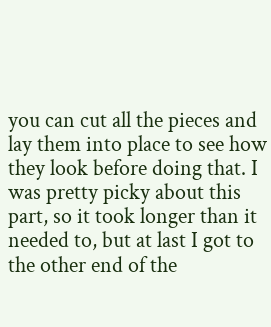you can cut all the pieces and lay them into place to see how they look before doing that. I was pretty picky about this part, so it took longer than it needed to, but at last I got to the other end of the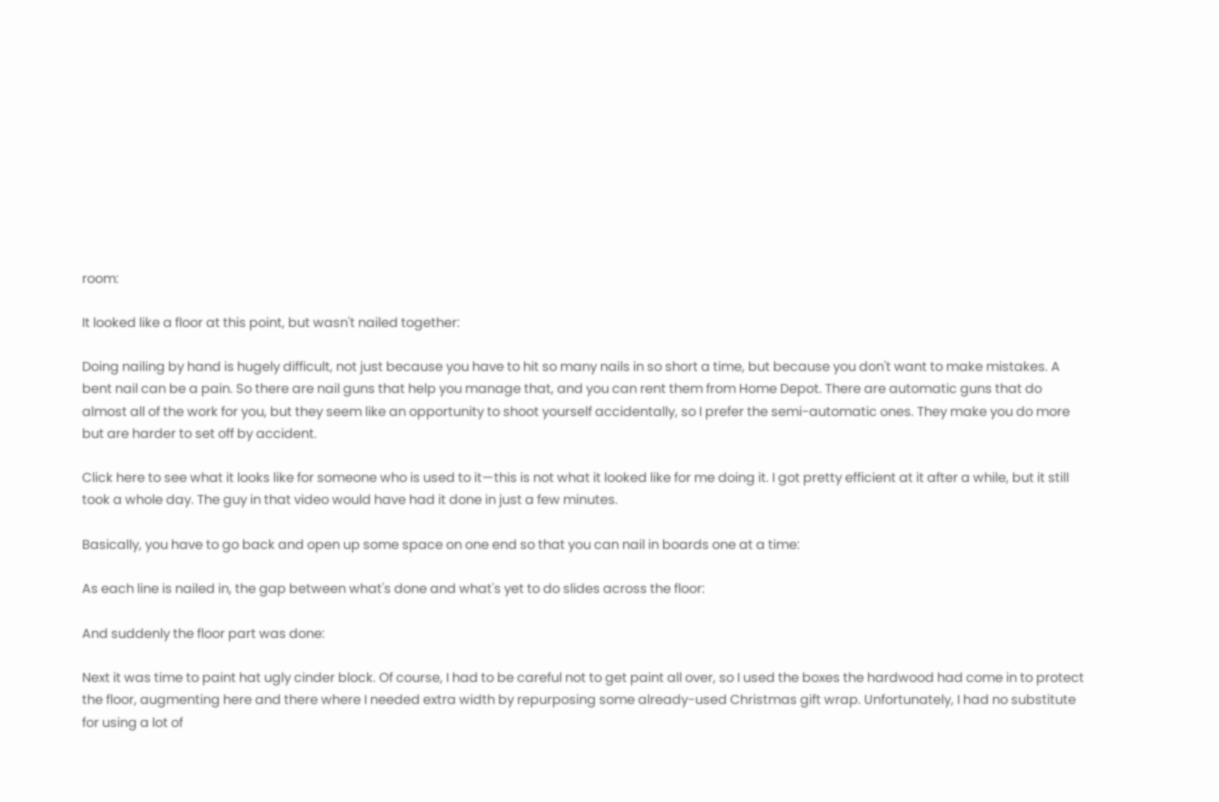room:

It looked like a floor at this point, but wasn't nailed together:

Doing nailing by hand is hugely difficult, not just because you have to hit so many nails in so short a time, but because you don't want to make mistakes. A bent nail can be a pain. So there are nail guns that help you manage that, and you can rent them from Home Depot. There are automatic guns that do almost all of the work for you, but they seem like an opportunity to shoot yourself accidentally, so I prefer the semi-automatic ones. They make you do more but are harder to set off by accident.

Click here to see what it looks like for someone who is used to it—this is not what it looked like for me doing it. I got pretty efficient at it after a while, but it still took a whole day. The guy in that video would have had it done in just a few minutes.

Basically, you have to go back and open up some space on one end so that you can nail in boards one at a time:

As each line is nailed in, the gap between what's done and what's yet to do slides across the floor:

And suddenly the floor part was done:

Next it was time to paint hat ugly cinder block. Of course, I had to be careful not to get paint all over, so I used the boxes the hardwood had come in to protect the floor, augmenting here and there where I needed extra width by repurposing some already-used Christmas gift wrap. Unfortunately, I had no substitute for using a lot of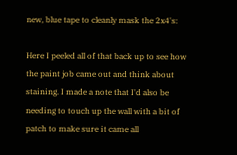new, blue tape to cleanly mask the 2x4's:

Here I peeled all of that back up to see how the paint job came out and think about staining. I made a note that I'd also be needing to touch up the wall with a bit of patch to make sure it came all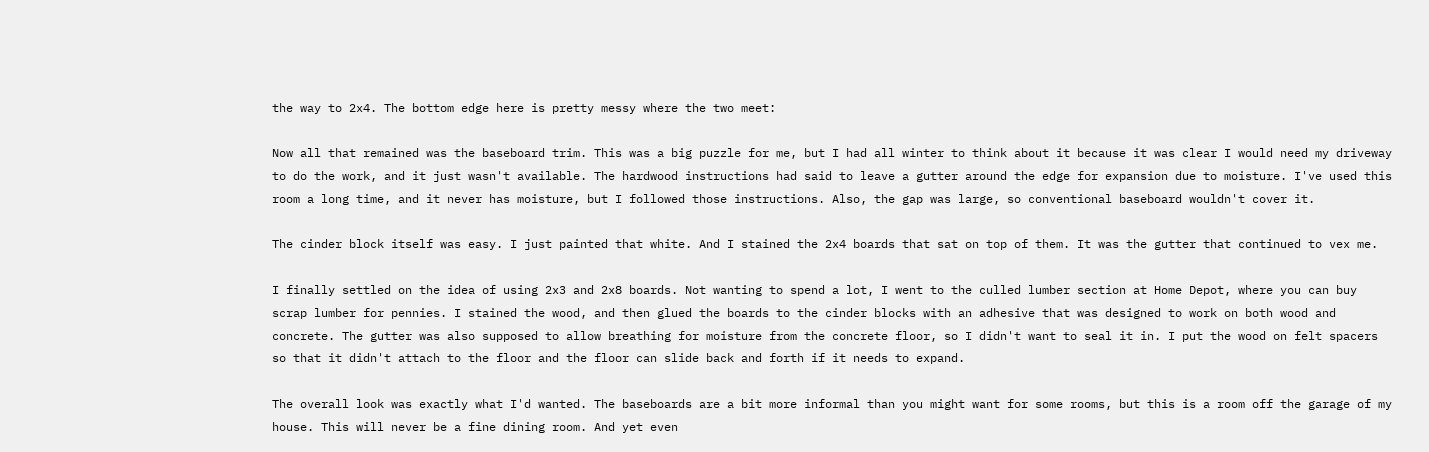the way to 2x4. The bottom edge here is pretty messy where the two meet:

Now all that remained was the baseboard trim. This was a big puzzle for me, but I had all winter to think about it because it was clear I would need my driveway to do the work, and it just wasn't available. The hardwood instructions had said to leave a gutter around the edge for expansion due to moisture. I've used this room a long time, and it never has moisture, but I followed those instructions. Also, the gap was large, so conventional baseboard wouldn't cover it.

The cinder block itself was easy. I just painted that white. And I stained the 2x4 boards that sat on top of them. It was the gutter that continued to vex me.

I finally settled on the idea of using 2x3 and 2x8 boards. Not wanting to spend a lot, I went to the culled lumber section at Home Depot, where you can buy scrap lumber for pennies. I stained the wood, and then glued the boards to the cinder blocks with an adhesive that was designed to work on both wood and concrete. The gutter was also supposed to allow breathing for moisture from the concrete floor, so I didn't want to seal it in. I put the wood on felt spacers so that it didn't attach to the floor and the floor can slide back and forth if it needs to expand.

The overall look was exactly what I'd wanted. The baseboards are a bit more informal than you might want for some rooms, but this is a room off the garage of my house. This will never be a fine dining room. And yet even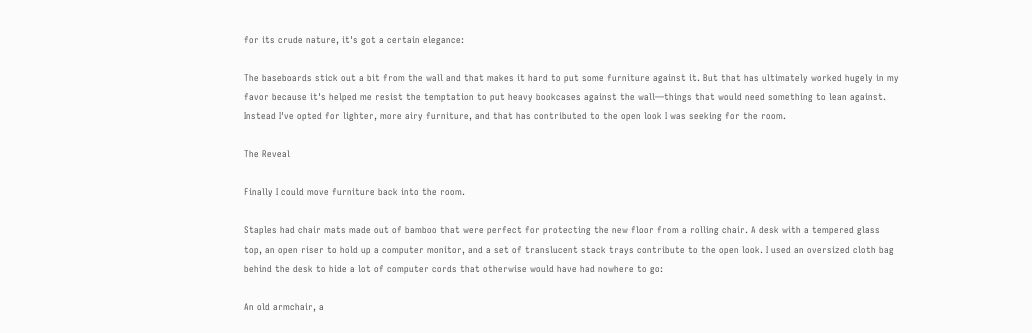for its crude nature, it's got a certain elegance:

The baseboards stick out a bit from the wall and that makes it hard to put some furniture against it. But that has ultimately worked hugely in my favor because it's helped me resist the temptation to put heavy bookcases against the wall—things that would need something to lean against. Instead I've opted for lighter, more airy furniture, and that has contributed to the open look I was seeking for the room.

The Reveal

Finally I could move furniture back into the room.

Staples had chair mats made out of bamboo that were perfect for protecting the new floor from a rolling chair. A desk with a tempered glass top, an open riser to hold up a computer monitor, and a set of translucent stack trays contribute to the open look. I used an oversized cloth bag behind the desk to hide a lot of computer cords that otherwise would have had nowhere to go:

An old armchair, a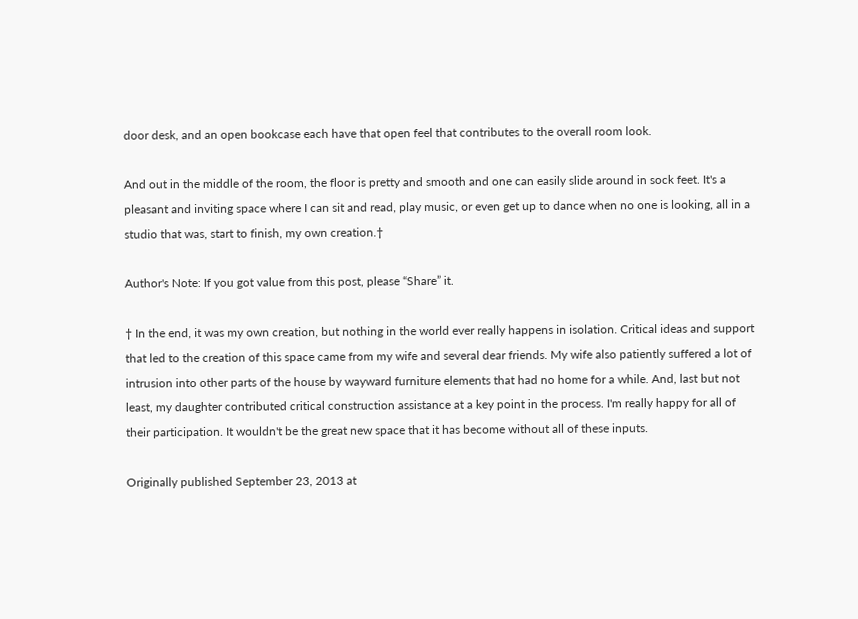door desk, and an open bookcase each have that open feel that contributes to the overall room look.

And out in the middle of the room, the floor is pretty and smooth and one can easily slide around in sock feet. It's a pleasant and inviting space where I can sit and read, play music, or even get up to dance when no one is looking, all in a studio that was, start to finish, my own creation.†

Author's Note: If you got value from this post, please “Share” it.

† In the end, it was my own creation, but nothing in the world ever really happens in isolation. Critical ideas and support that led to the creation of this space came from my wife and several dear friends. My wife also patiently suffered a lot of intrusion into other parts of the house by wayward furniture elements that had no home for a while. And, last but not least, my daughter contributed critical construction assistance at a key point in the process. I'm really happy for all of their participation. It wouldn't be the great new space that it has become without all of these inputs.

Originally published September 23, 2013 at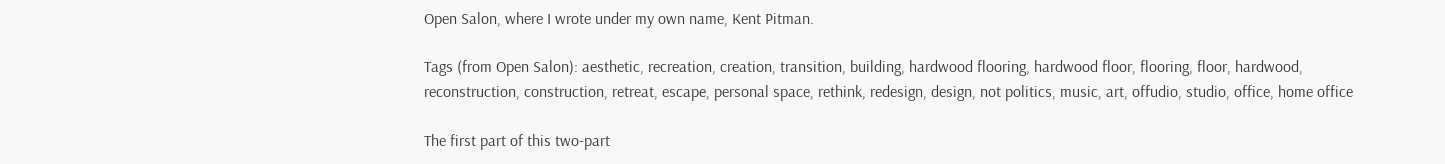Open Salon, where I wrote under my own name, Kent Pitman.

Tags (from Open Salon): aesthetic, recreation, creation, transition, building, hardwood flooring, hardwood floor, flooring, floor, hardwood, reconstruction, construction, retreat, escape, personal space, rethink, redesign, design, not politics, music, art, offudio, studio, office, home office

The first part of this two-part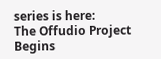series is here:
The Offudio Project Begins